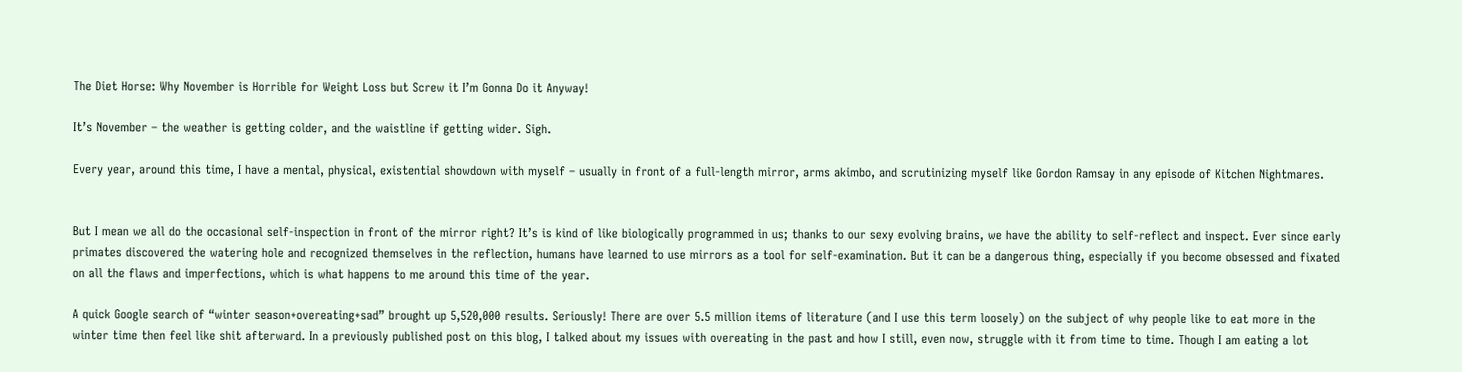The Diet Horse: Why November is Horrible for Weight Loss but Screw it I’m Gonna Do it Anyway!

It’s November – the weather is getting colder, and the waistline if getting wider. Sigh.

Every year, around this time, I have a mental, physical, existential showdown with myself – usually in front of a full-length mirror, arms akimbo, and scrutinizing myself like Gordon Ramsay in any episode of Kitchen Nightmares.


But I mean we all do the occasional self-inspection in front of the mirror right? It’s is kind of like biologically programmed in us; thanks to our sexy evolving brains, we have the ability to self-reflect and inspect. Ever since early primates discovered the watering hole and recognized themselves in the reflection, humans have learned to use mirrors as a tool for self-examination. But it can be a dangerous thing, especially if you become obsessed and fixated on all the flaws and imperfections, which is what happens to me around this time of the year.

A quick Google search of “winter season+overeating+sad” brought up 5,520,000 results. Seriously! There are over 5.5 million items of literature (and I use this term loosely) on the subject of why people like to eat more in the winter time then feel like shit afterward. In a previously published post on this blog, I talked about my issues with overeating in the past and how I still, even now, struggle with it from time to time. Though I am eating a lot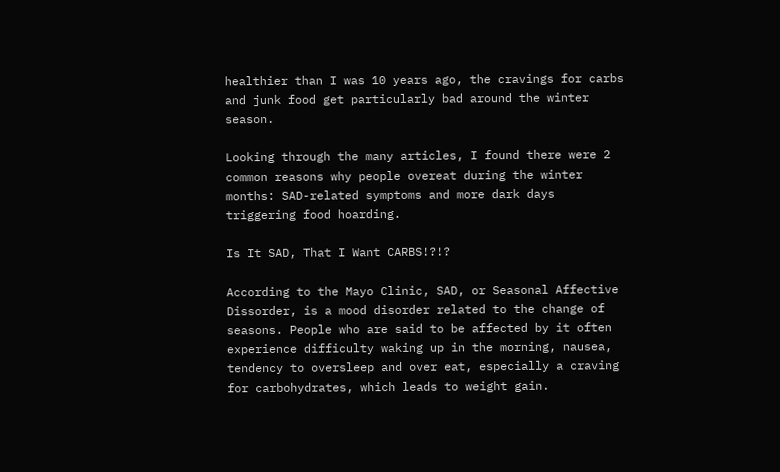healthier than I was 10 years ago, the cravings for carbs and junk food get particularly bad around the winter season.

Looking through the many articles, I found there were 2 common reasons why people overeat during the winter months: SAD-related symptoms and more dark days triggering food hoarding.

Is It SAD, That I Want CARBS!?!?

According to the Mayo Clinic, SAD, or Seasonal Affective Dissorder, is a mood disorder related to the change of seasons. People who are said to be affected by it often experience difficulty waking up in the morning, nausea, tendency to oversleep and over eat, especially a craving for carbohydrates, which leads to weight gain.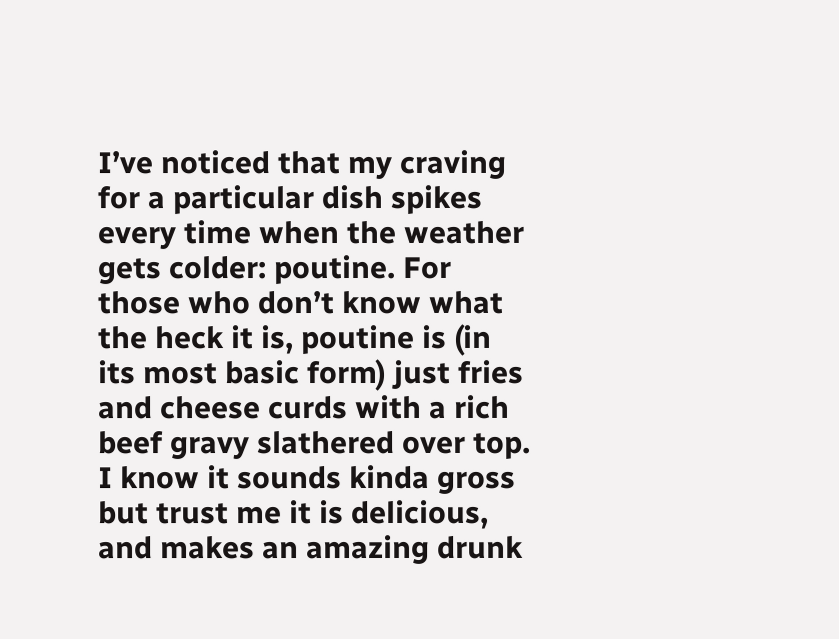I’ve noticed that my craving for a particular dish spikes every time when the weather gets colder: poutine. For those who don’t know what the heck it is, poutine is (in its most basic form) just fries and cheese curds with a rich beef gravy slathered over top. I know it sounds kinda gross but trust me it is delicious, and makes an amazing drunk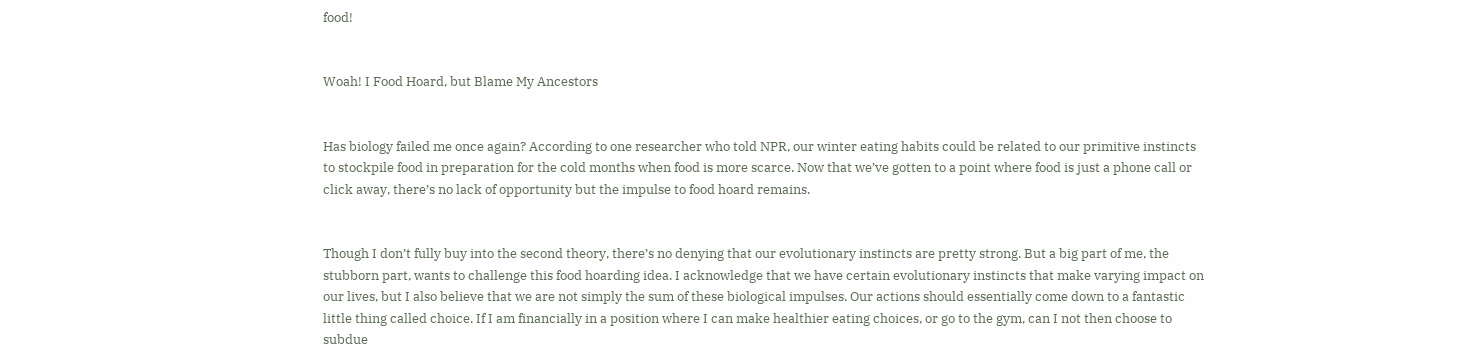food!


Woah! I Food Hoard, but Blame My Ancestors


Has biology failed me once again? According to one researcher who told NPR, our winter eating habits could be related to our primitive instincts to stockpile food in preparation for the cold months when food is more scarce. Now that we’ve gotten to a point where food is just a phone call or click away, there’s no lack of opportunity but the impulse to food hoard remains.


Though I don’t fully buy into the second theory, there’s no denying that our evolutionary instincts are pretty strong. But a big part of me, the stubborn part, wants to challenge this food hoarding idea. I acknowledge that we have certain evolutionary instincts that make varying impact on our lives, but I also believe that we are not simply the sum of these biological impulses. Our actions should essentially come down to a fantastic little thing called choice. If I am financially in a position where I can make healthier eating choices, or go to the gym, can I not then choose to subdue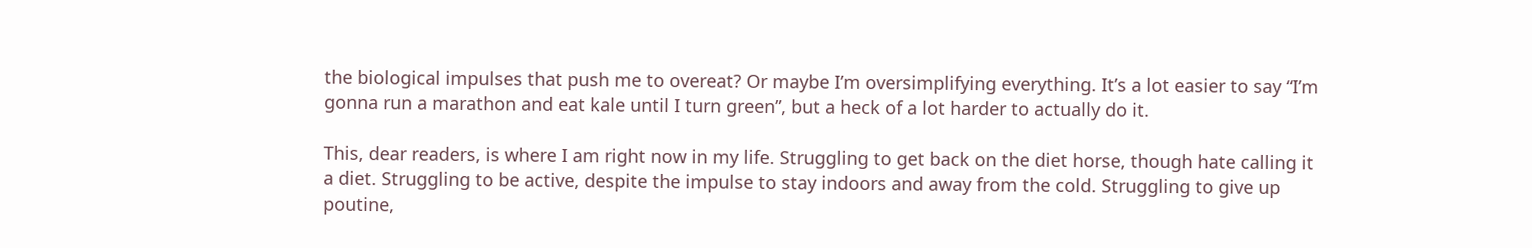the biological impulses that push me to overeat? Or maybe I’m oversimplifying everything. It’s a lot easier to say “I’m gonna run a marathon and eat kale until I turn green”, but a heck of a lot harder to actually do it.

This, dear readers, is where I am right now in my life. Struggling to get back on the diet horse, though hate calling it a diet. Struggling to be active, despite the impulse to stay indoors and away from the cold. Struggling to give up poutine,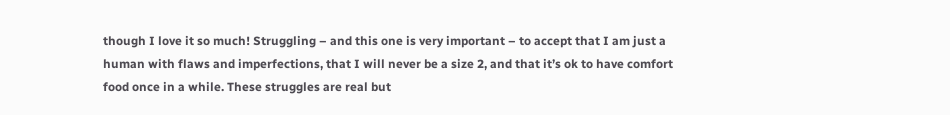though I love it so much! Struggling – and this one is very important – to accept that I am just a human with flaws and imperfections, that I will never be a size 2, and that it’s ok to have comfort food once in a while. These struggles are real but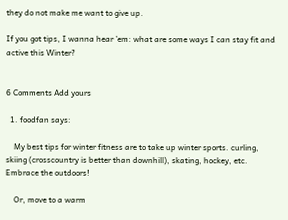they do not make me want to give up.

If you got tips, I wanna hear ’em: what are some ways I can stay fit and active this Winter?


6 Comments Add yours

  1. foodfan says:

    My best tips for winter fitness are to take up winter sports. curling, skiing (crosscountry is better than downhill), skating, hockey, etc. Embrace the outdoors!

    Or, move to a warm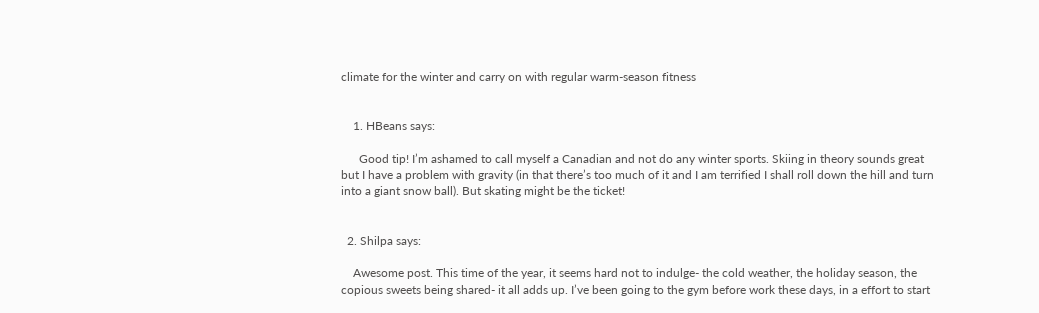climate for the winter and carry on with regular warm-season fitness


    1. HBeans says:

      Good tip! I’m ashamed to call myself a Canadian and not do any winter sports. Skiing in theory sounds great but I have a problem with gravity (in that there’s too much of it and I am terrified I shall roll down the hill and turn into a giant snow ball). But skating might be the ticket!


  2. Shilpa says:

    Awesome post. This time of the year, it seems hard not to indulge- the cold weather, the holiday season, the copious sweets being shared- it all adds up. I’ve been going to the gym before work these days, in a effort to start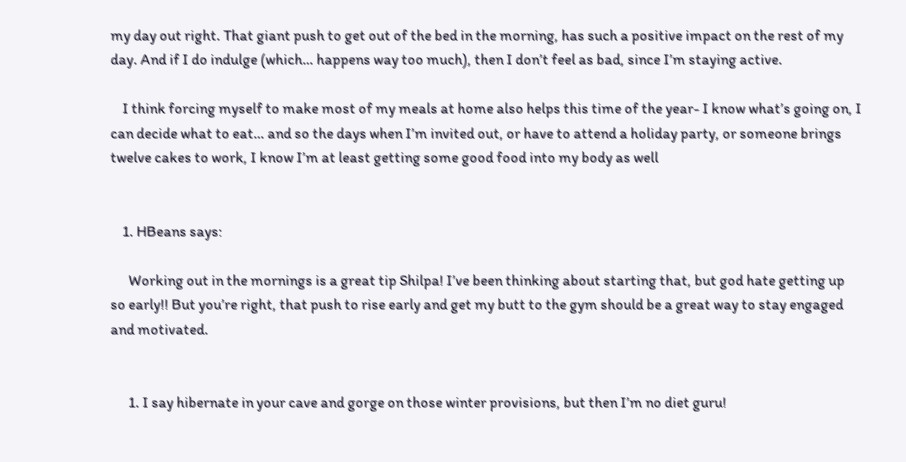my day out right. That giant push to get out of the bed in the morning, has such a positive impact on the rest of my day. And if I do indulge (which… happens way too much), then I don’t feel as bad, since I’m staying active.

    I think forcing myself to make most of my meals at home also helps this time of the year- I know what’s going on, I can decide what to eat… and so the days when I’m invited out, or have to attend a holiday party, or someone brings twelve cakes to work, I know I’m at least getting some good food into my body as well


    1. HBeans says:

      Working out in the mornings is a great tip Shilpa! I’ve been thinking about starting that, but god hate getting up so early!! But you’re right, that push to rise early and get my butt to the gym should be a great way to stay engaged and motivated.


      1. I say hibernate in your cave and gorge on those winter provisions, but then I’m no diet guru!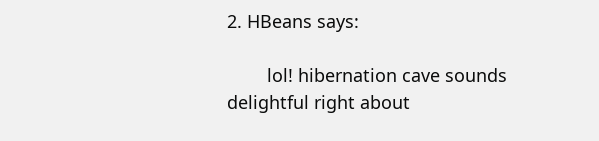2. HBeans says:

        lol! hibernation cave sounds delightful right about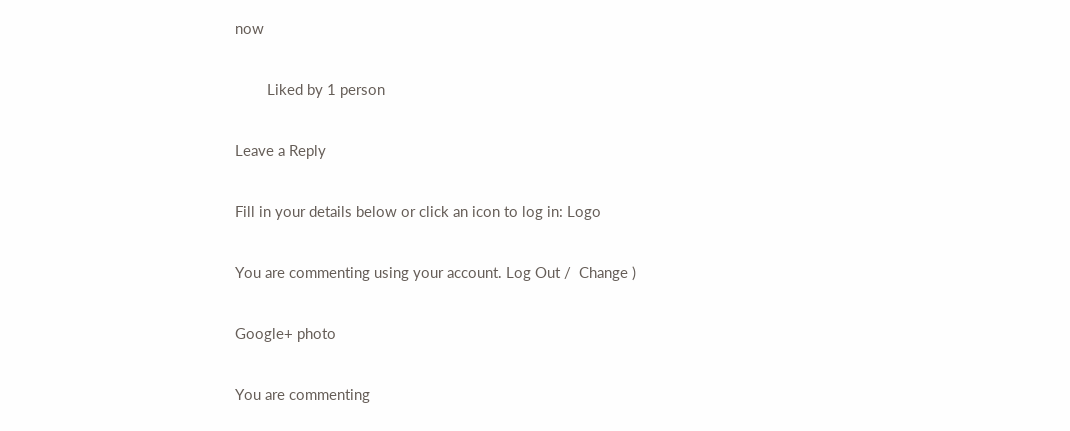now

        Liked by 1 person

Leave a Reply

Fill in your details below or click an icon to log in: Logo

You are commenting using your account. Log Out /  Change )

Google+ photo

You are commenting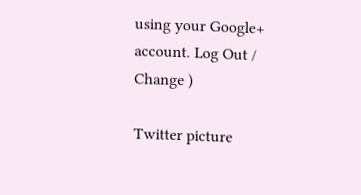using your Google+ account. Log Out /  Change )

Twitter picture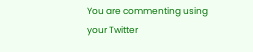You are commenting using your Twitter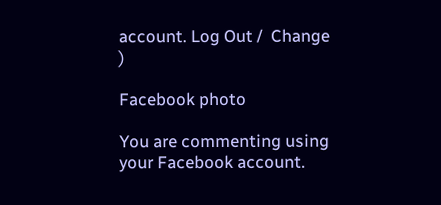account. Log Out /  Change )

Facebook photo

You are commenting using your Facebook account.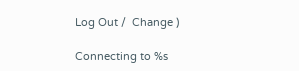Log Out /  Change )

Connecting to %s